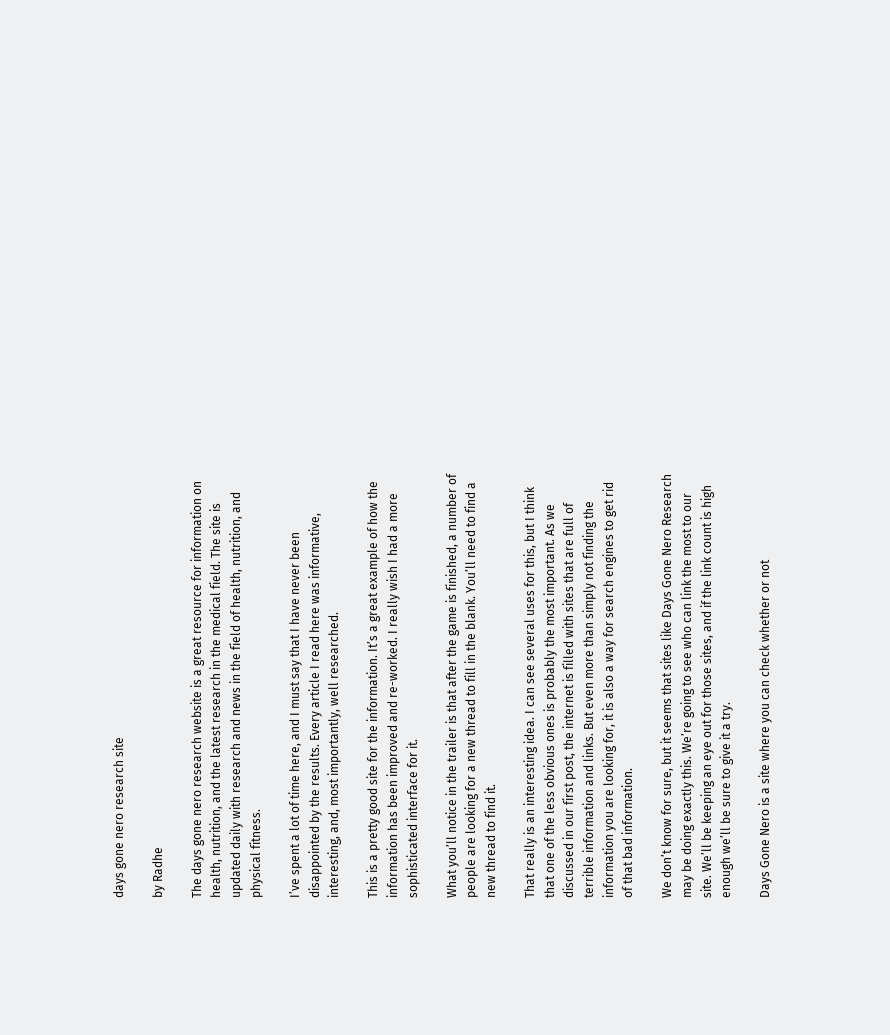days gone nero research site

by Radhe

The days gone nero research website is a great resource for information on health, nutrition, and the latest research in the medical field. The site is updated daily with research and news in the field of health, nutrition, and physical fitness.

I’ve spent a lot of time here, and I must say that I have never been disappointed by the results. Every article I read here was informative, interesting, and, most importantly, well researched.

This is a pretty good site for the information. It’s a great example of how the information has been improved and re-worked. I really wish I had a more sophisticated interface for it.

What you’ll notice in the trailer is that after the game is finished, a number of people are looking for a new thread to fill in the blank. You’ll need to find a new thread to find it.

That really is an interesting idea. I can see several uses for this, but I think that one of the less obvious ones is probably the most important. As we discussed in our first post, the internet is filled with sites that are full of terrible information and links. But even more than simply not finding the information you are looking for, it is also a way for search engines to get rid of that bad information.

We don’t know for sure, but it seems that sites like Days Gone Nero Research may be doing exactly this. We’re going to see who can link the most to our site. We’ll be keeping an eye out for those sites, and if the link count is high enough we’ll be sure to give it a try.

Days Gone Nero is a site where you can check whether or not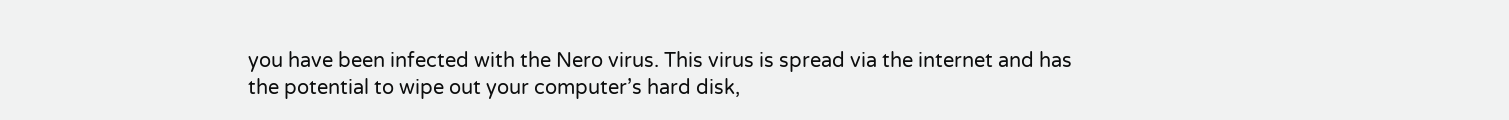you have been infected with the Nero virus. This virus is spread via the internet and has the potential to wipe out your computer’s hard disk,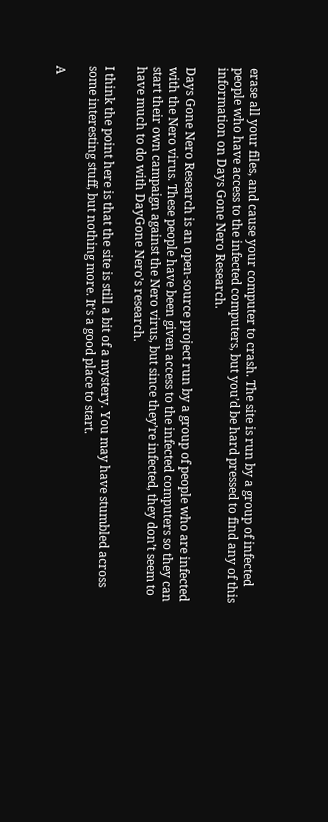erase all your files, and cause your computer to crash. The site is run by a group of infected people who have access to the infected computers, but you’d be hard pressed to find any of this information on Days Gone Nero Research.

Days Gone Nero Research is an open-source project run by a group of people who are infected with the Nero virus. These people have been given access to the infected computers so they can start their own campaign against the Nero virus, but since they’re infected, they don’t seem to have much to do with DayGone Nero’s research.

I think the point here is that the site is still a bit of a mystery. You may have stumbled across some interesting stuff, but nothing more. It’s a good place to start.

A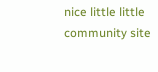nice little little community site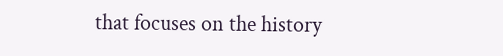that focuses on the history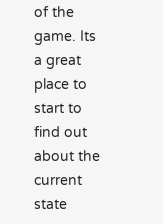of the game. Its a great place to start to find out about the current state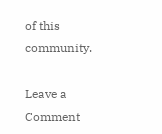of this community.

Leave a Comment